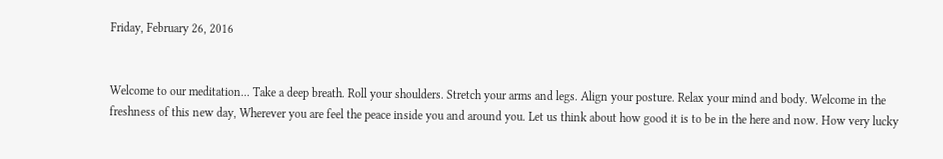Friday, February 26, 2016


Welcome to our meditation... Take a deep breath. Roll your shoulders. Stretch your arms and legs. Align your posture. Relax your mind and body. Welcome in the freshness of this new day, Wherever you are feel the peace inside you and around you. Let us think about how good it is to be in the here and now. How very lucky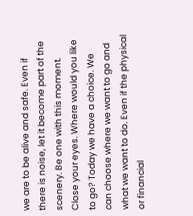we are to be alive and safe. Even if there is noise, let it become part of the scenery. Be one with this moment. Close your eyes. Where would you like to go? Today we have a choice. We can choose where we want to go and what we want to do. Even if the physical or financial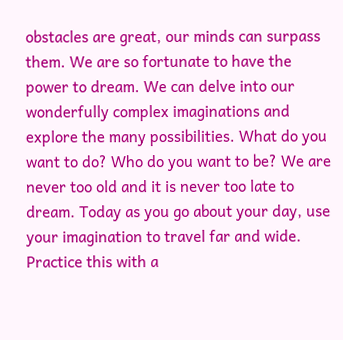obstacles are great, our minds can surpass them. We are so fortunate to have the power to dream. We can delve into our wonderfully complex imaginations and explore the many possibilities. What do you want to do? Who do you want to be? We are never too old and it is never too late to dream. Today as you go about your day, use your imagination to travel far and wide. Practice this with a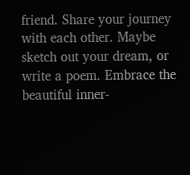friend. Share your journey with each other. Maybe sketch out your dream, or write a poem. Embrace the beautiful inner-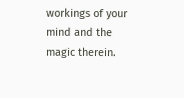workings of your mind and the magic therein.